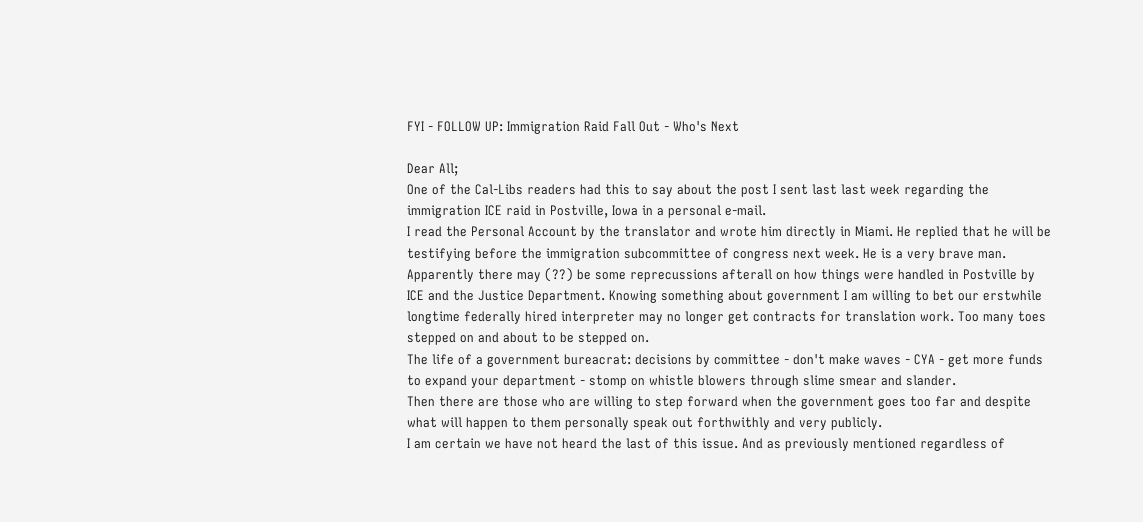FYI - FOLLOW UP: Immigration Raid Fall Out - Who's Next

Dear All;
One of the Cal-Libs readers had this to say about the post I sent last last week regarding the immigration ICE raid in Postville, Iowa in a personal e-mail.
I read the Personal Account by the translator and wrote him directly in Miami. He replied that he will be testifying before the immigration subcommittee of congress next week. He is a very brave man.
Apparently there may (??) be some reprecussions afterall on how things were handled in Postville by ICE and the Justice Department. Knowing something about government I am willing to bet our erstwhile longtime federally hired interpreter may no longer get contracts for translation work. Too many toes stepped on and about to be stepped on.
The life of a government bureacrat: decisions by committee - don't make waves - CYA - get more funds to expand your department - stomp on whistle blowers through slime smear and slander.
Then there are those who are willing to step forward when the government goes too far and despite what will happen to them personally speak out forthwithly and very publicly.
I am certain we have not heard the last of this issue. And as previously mentioned regardless of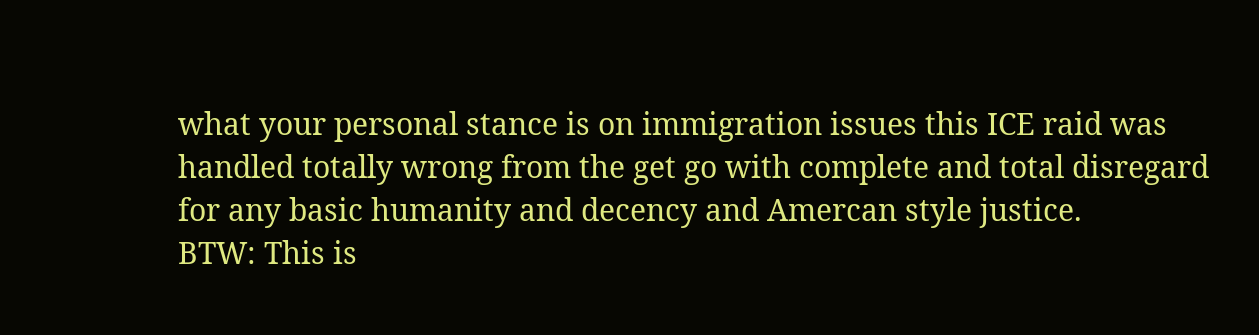what your personal stance is on immigration issues this ICE raid was handled totally wrong from the get go with complete and total disregard for any basic humanity and decency and Amercan style justice.
BTW: This is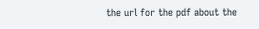the url for the pdf about the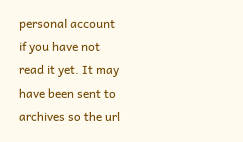personal account if you have not read it yet. It may have been sent to archives so the url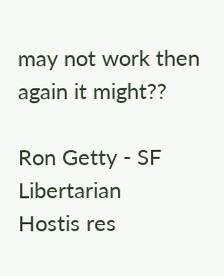may not work then again it might??

Ron Getty - SF Libertarian
Hostis res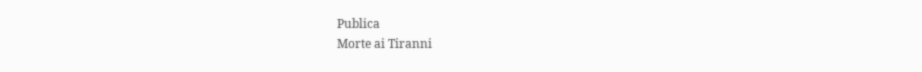Publica
Morte ai Tiranni